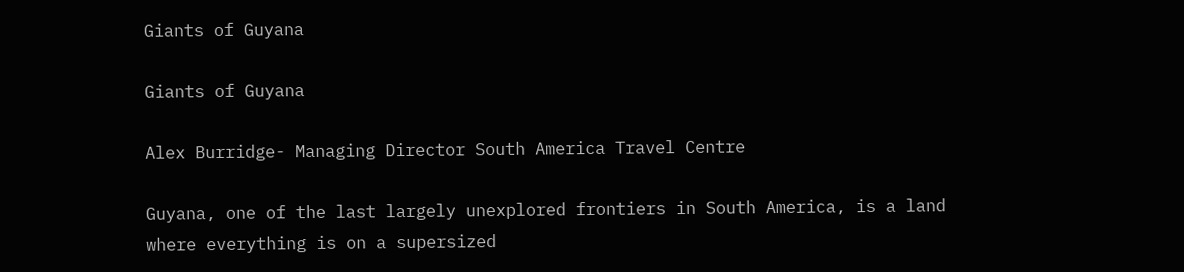Giants of Guyana

Giants of Guyana

Alex Burridge- Managing Director South America Travel Centre

Guyana, one of the last largely unexplored frontiers in South America, is a land where everything is on a supersized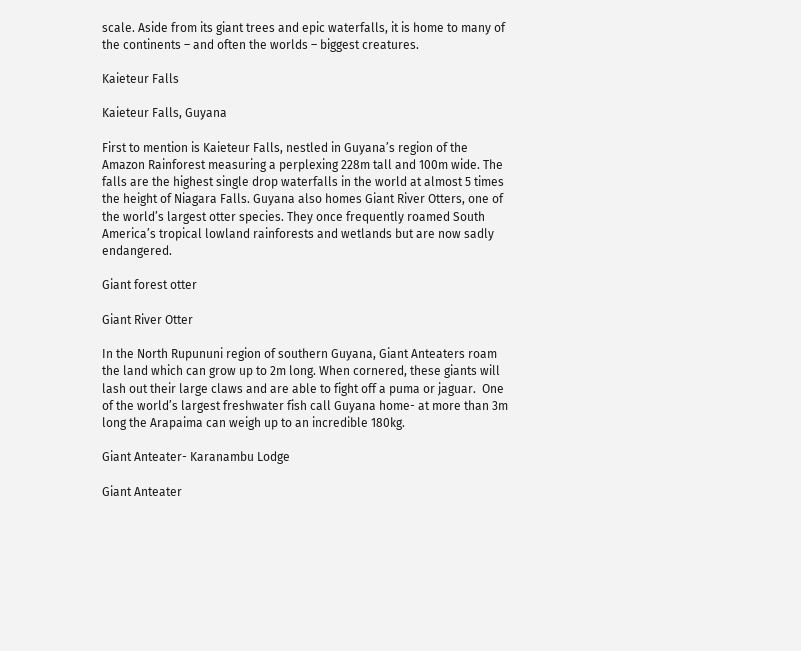scale. Aside from its giant trees and epic waterfalls, it is home to many of the continents – and often the worlds – biggest creatures.

Kaieteur Falls

Kaieteur Falls, Guyana

First to mention is Kaieteur Falls, nestled in Guyana’s region of the Amazon Rainforest measuring a perplexing 228m tall and 100m wide. The falls are the highest single drop waterfalls in the world at almost 5 times the height of Niagara Falls. Guyana also homes Giant River Otters, one of the world’s largest otter species. They once frequently roamed South America’s tropical lowland rainforests and wetlands but are now sadly endangered.

Giant forest otter

Giant River Otter

In the North Rupununi region of southern Guyana, Giant Anteaters roam the land which can grow up to 2m long. When cornered, these giants will lash out their large claws and are able to fight off a puma or jaguar.  One of the world’s largest freshwater fish call Guyana home- at more than 3m long the Arapaima can weigh up to an incredible 180kg.

Giant Anteater- Karanambu Lodge

Giant Anteater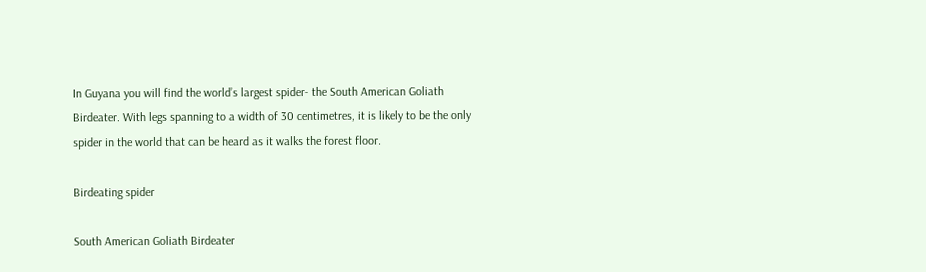In Guyana you will find the world’s largest spider- the South American Goliath Birdeater. With legs spanning to a width of 30 centimetres, it is likely to be the only spider in the world that can be heard as it walks the forest floor.

Birdeating spider

South American Goliath Birdeater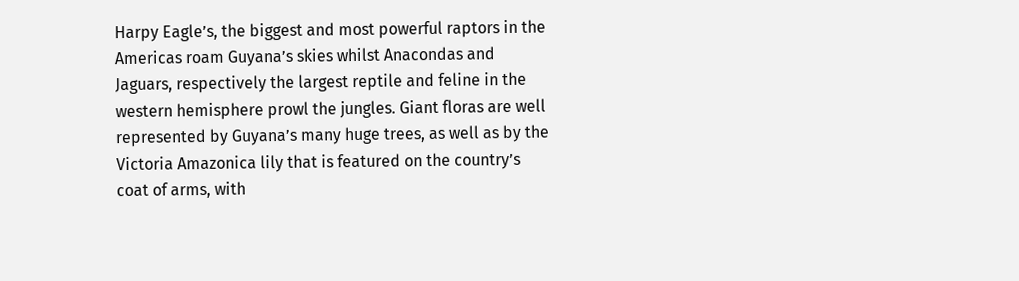Harpy Eagle’s, the biggest and most powerful raptors in the Americas roam Guyana’s skies whilst Anacondas and Jaguars, respectively the largest reptile and feline in the western hemisphere prowl the jungles. Giant floras are well represented by Guyana’s many huge trees, as well as by the Victoria Amazonica lily that is featured on the country’s coat of arms, with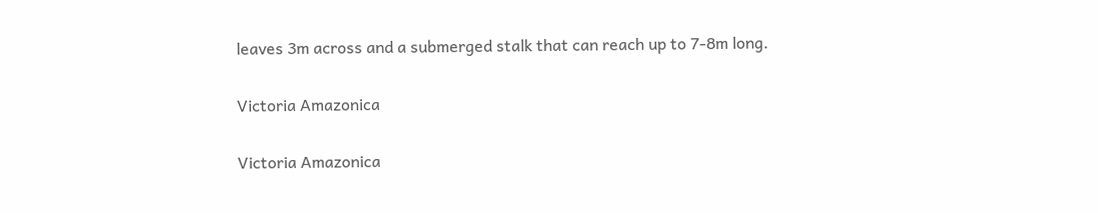leaves 3m across and a submerged stalk that can reach up to 7-8m long.

Victoria Amazonica

Victoria Amazonica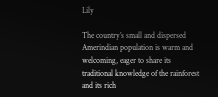Lily

The country’s small and dispersed Amerindian population is warm and welcoming, eager to share its traditional knowledge of the rainforest and its rich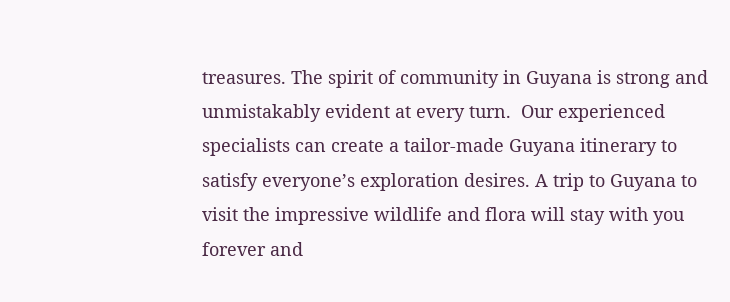treasures. The spirit of community in Guyana is strong and unmistakably evident at every turn.  Our experienced specialists can create a tailor-made Guyana itinerary to satisfy everyone’s exploration desires. A trip to Guyana to visit the impressive wildlife and flora will stay with you forever and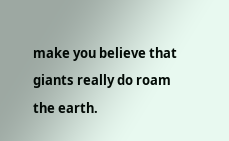make you believe that giants really do roam the earth.